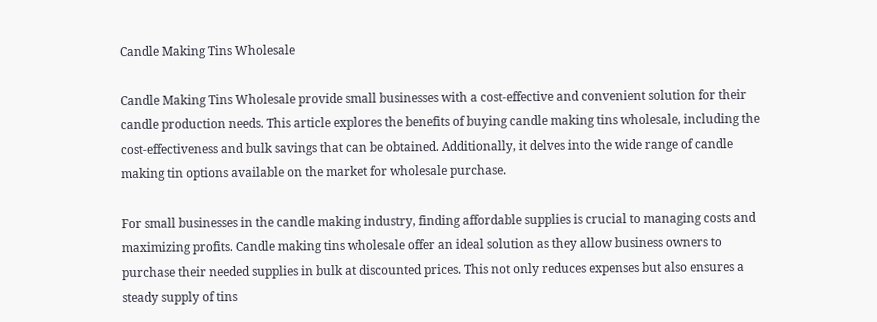Candle Making Tins Wholesale

Candle Making Tins Wholesale provide small businesses with a cost-effective and convenient solution for their candle production needs. This article explores the benefits of buying candle making tins wholesale, including the cost-effectiveness and bulk savings that can be obtained. Additionally, it delves into the wide range of candle making tin options available on the market for wholesale purchase.

For small businesses in the candle making industry, finding affordable supplies is crucial to managing costs and maximizing profits. Candle making tins wholesale offer an ideal solution as they allow business owners to purchase their needed supplies in bulk at discounted prices. This not only reduces expenses but also ensures a steady supply of tins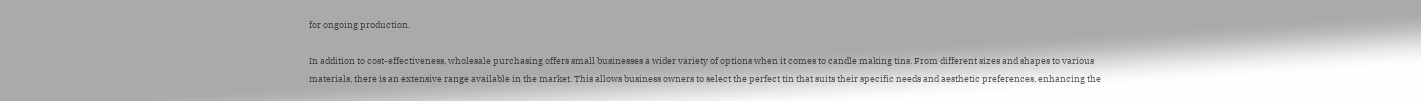for ongoing production.

In addition to cost-effectiveness, wholesale purchasing offers small businesses a wider variety of options when it comes to candle making tins. From different sizes and shapes to various materials, there is an extensive range available in the market. This allows business owners to select the perfect tin that suits their specific needs and aesthetic preferences, enhancing the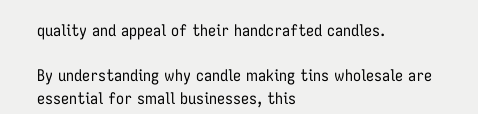quality and appeal of their handcrafted candles.

By understanding why candle making tins wholesale are essential for small businesses, this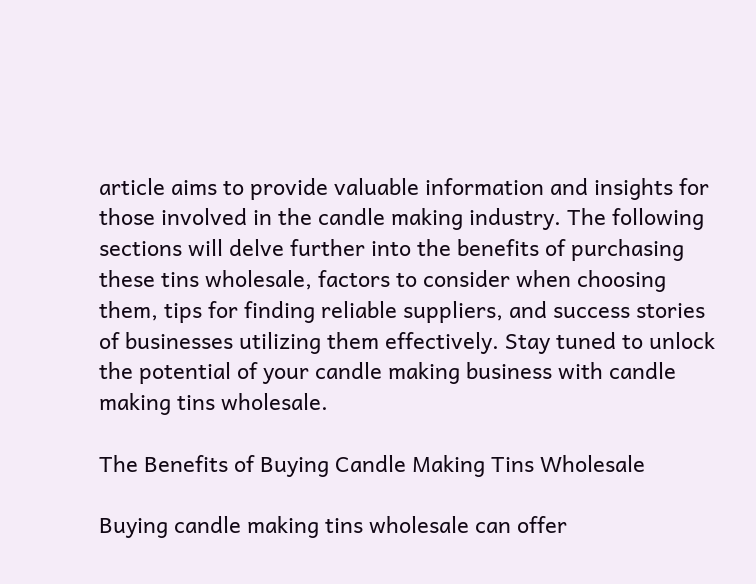article aims to provide valuable information and insights for those involved in the candle making industry. The following sections will delve further into the benefits of purchasing these tins wholesale, factors to consider when choosing them, tips for finding reliable suppliers, and success stories of businesses utilizing them effectively. Stay tuned to unlock the potential of your candle making business with candle making tins wholesale.

The Benefits of Buying Candle Making Tins Wholesale

Buying candle making tins wholesale can offer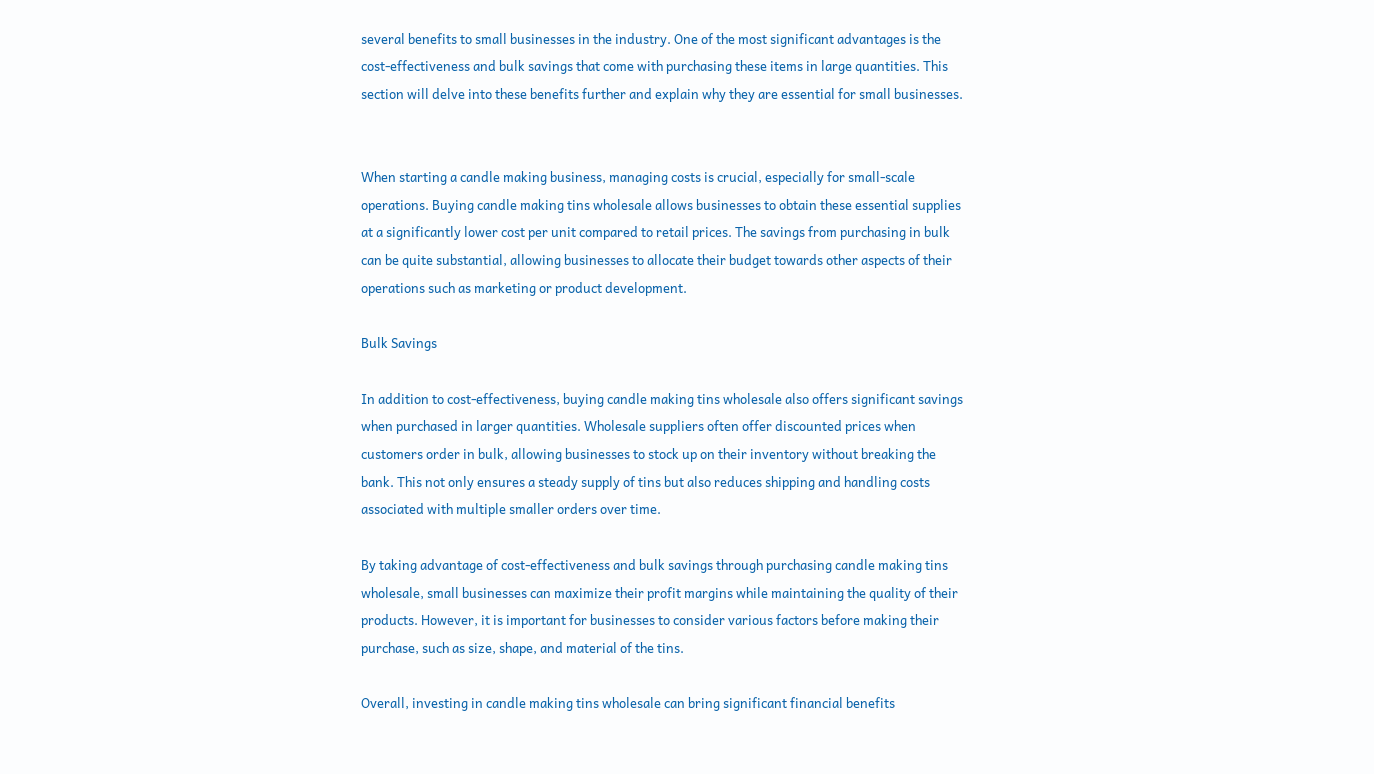several benefits to small businesses in the industry. One of the most significant advantages is the cost-effectiveness and bulk savings that come with purchasing these items in large quantities. This section will delve into these benefits further and explain why they are essential for small businesses.


When starting a candle making business, managing costs is crucial, especially for small-scale operations. Buying candle making tins wholesale allows businesses to obtain these essential supplies at a significantly lower cost per unit compared to retail prices. The savings from purchasing in bulk can be quite substantial, allowing businesses to allocate their budget towards other aspects of their operations such as marketing or product development.

Bulk Savings

In addition to cost-effectiveness, buying candle making tins wholesale also offers significant savings when purchased in larger quantities. Wholesale suppliers often offer discounted prices when customers order in bulk, allowing businesses to stock up on their inventory without breaking the bank. This not only ensures a steady supply of tins but also reduces shipping and handling costs associated with multiple smaller orders over time.

By taking advantage of cost-effectiveness and bulk savings through purchasing candle making tins wholesale, small businesses can maximize their profit margins while maintaining the quality of their products. However, it is important for businesses to consider various factors before making their purchase, such as size, shape, and material of the tins.

Overall, investing in candle making tins wholesale can bring significant financial benefits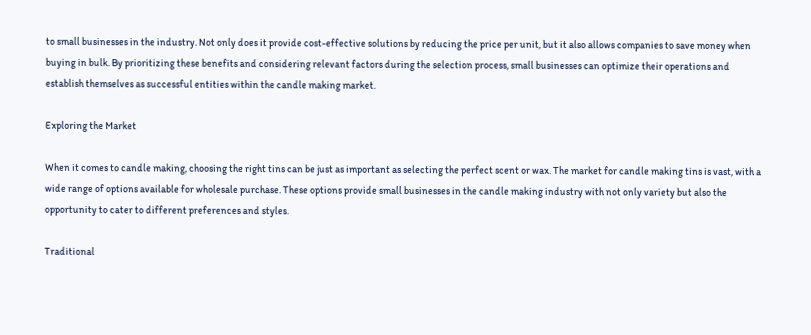to small businesses in the industry. Not only does it provide cost-effective solutions by reducing the price per unit, but it also allows companies to save money when buying in bulk. By prioritizing these benefits and considering relevant factors during the selection process, small businesses can optimize their operations and establish themselves as successful entities within the candle making market.

Exploring the Market

When it comes to candle making, choosing the right tins can be just as important as selecting the perfect scent or wax. The market for candle making tins is vast, with a wide range of options available for wholesale purchase. These options provide small businesses in the candle making industry with not only variety but also the opportunity to cater to different preferences and styles.

Traditional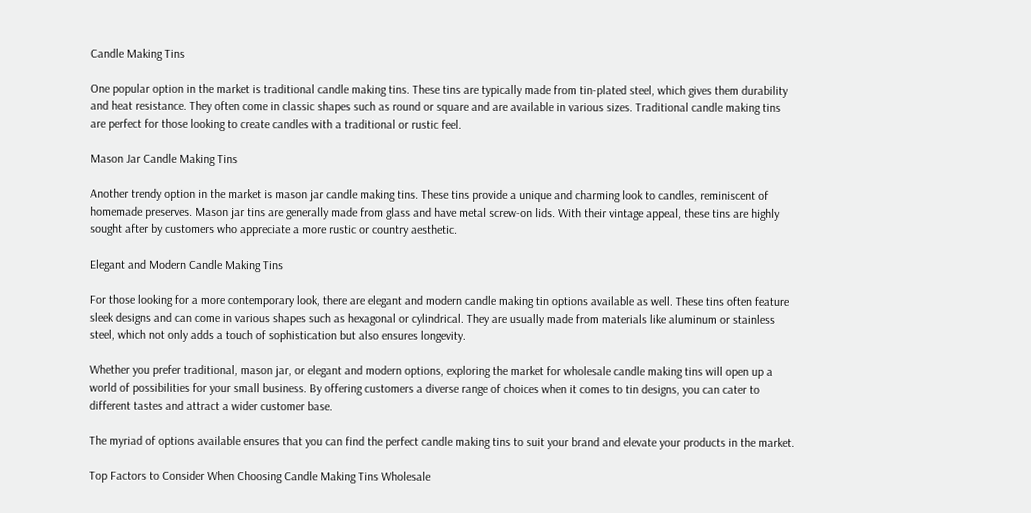Candle Making Tins

One popular option in the market is traditional candle making tins. These tins are typically made from tin-plated steel, which gives them durability and heat resistance. They often come in classic shapes such as round or square and are available in various sizes. Traditional candle making tins are perfect for those looking to create candles with a traditional or rustic feel.

Mason Jar Candle Making Tins

Another trendy option in the market is mason jar candle making tins. These tins provide a unique and charming look to candles, reminiscent of homemade preserves. Mason jar tins are generally made from glass and have metal screw-on lids. With their vintage appeal, these tins are highly sought after by customers who appreciate a more rustic or country aesthetic.

Elegant and Modern Candle Making Tins

For those looking for a more contemporary look, there are elegant and modern candle making tin options available as well. These tins often feature sleek designs and can come in various shapes such as hexagonal or cylindrical. They are usually made from materials like aluminum or stainless steel, which not only adds a touch of sophistication but also ensures longevity.

Whether you prefer traditional, mason jar, or elegant and modern options, exploring the market for wholesale candle making tins will open up a world of possibilities for your small business. By offering customers a diverse range of choices when it comes to tin designs, you can cater to different tastes and attract a wider customer base.

The myriad of options available ensures that you can find the perfect candle making tins to suit your brand and elevate your products in the market.

Top Factors to Consider When Choosing Candle Making Tins Wholesale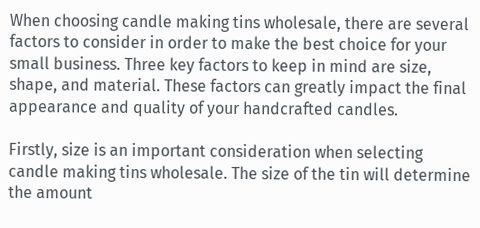When choosing candle making tins wholesale, there are several factors to consider in order to make the best choice for your small business. Three key factors to keep in mind are size, shape, and material. These factors can greatly impact the final appearance and quality of your handcrafted candles.

Firstly, size is an important consideration when selecting candle making tins wholesale. The size of the tin will determine the amount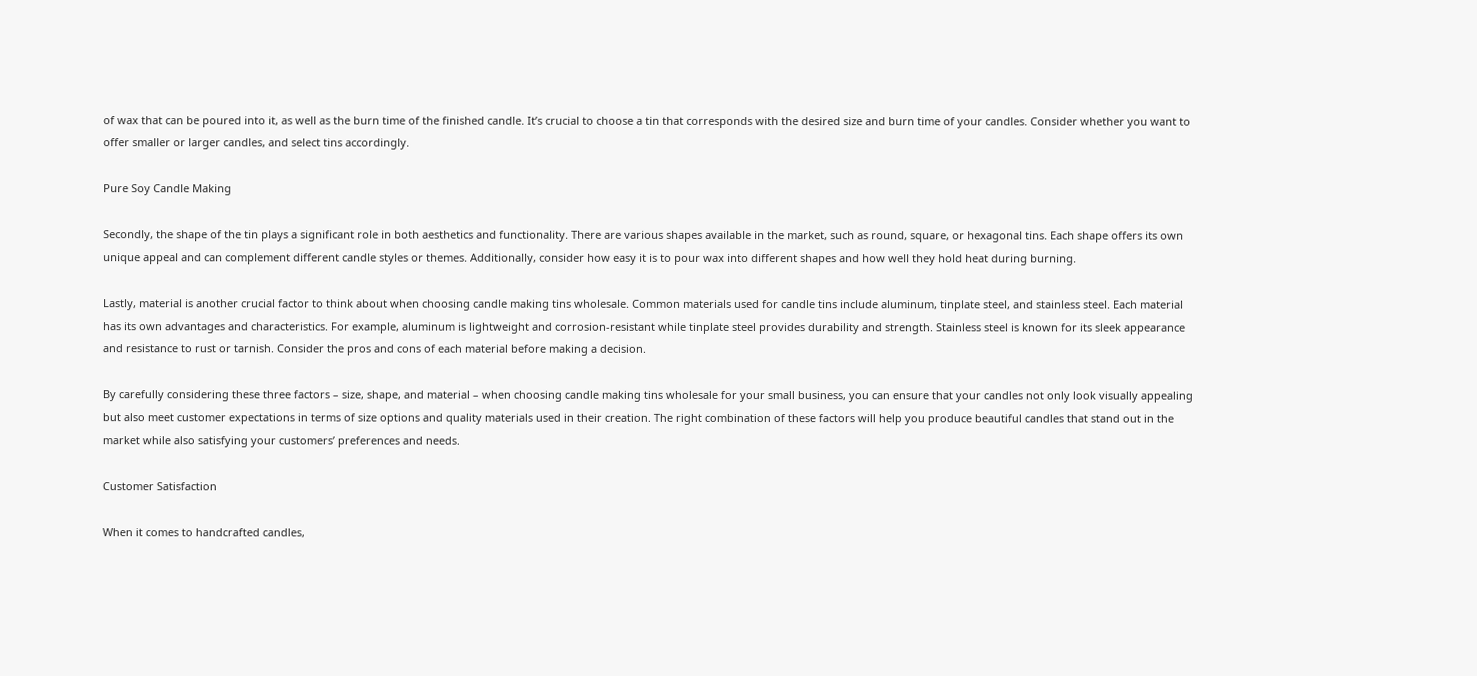of wax that can be poured into it, as well as the burn time of the finished candle. It’s crucial to choose a tin that corresponds with the desired size and burn time of your candles. Consider whether you want to offer smaller or larger candles, and select tins accordingly.

Pure Soy Candle Making

Secondly, the shape of the tin plays a significant role in both aesthetics and functionality. There are various shapes available in the market, such as round, square, or hexagonal tins. Each shape offers its own unique appeal and can complement different candle styles or themes. Additionally, consider how easy it is to pour wax into different shapes and how well they hold heat during burning.

Lastly, material is another crucial factor to think about when choosing candle making tins wholesale. Common materials used for candle tins include aluminum, tinplate steel, and stainless steel. Each material has its own advantages and characteristics. For example, aluminum is lightweight and corrosion-resistant while tinplate steel provides durability and strength. Stainless steel is known for its sleek appearance and resistance to rust or tarnish. Consider the pros and cons of each material before making a decision.

By carefully considering these three factors – size, shape, and material – when choosing candle making tins wholesale for your small business, you can ensure that your candles not only look visually appealing but also meet customer expectations in terms of size options and quality materials used in their creation. The right combination of these factors will help you produce beautiful candles that stand out in the market while also satisfying your customers’ preferences and needs.

Customer Satisfaction

When it comes to handcrafted candles,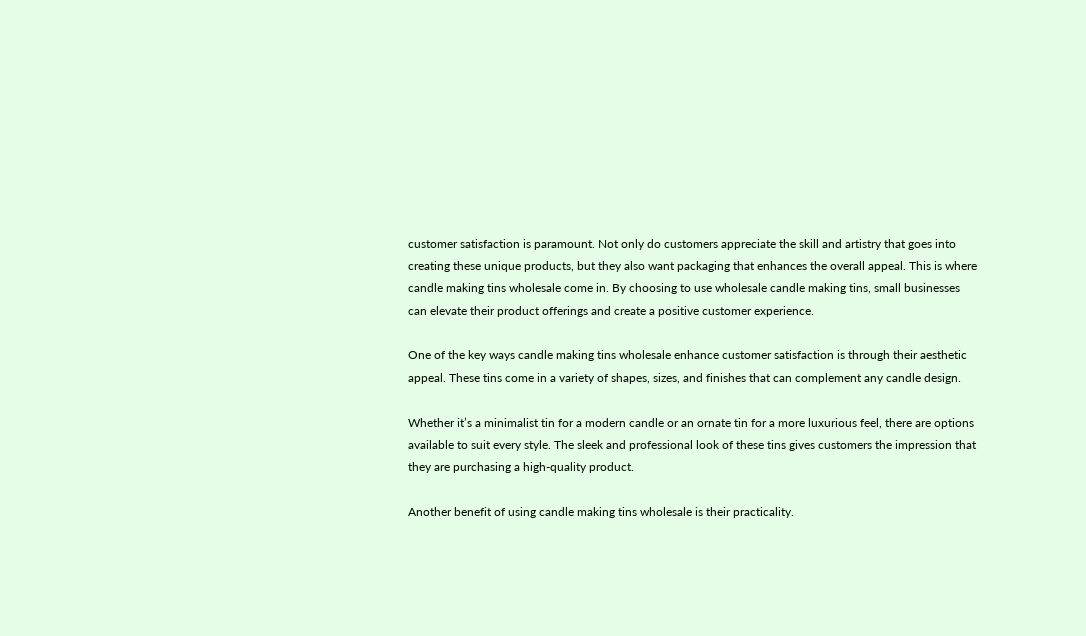customer satisfaction is paramount. Not only do customers appreciate the skill and artistry that goes into creating these unique products, but they also want packaging that enhances the overall appeal. This is where candle making tins wholesale come in. By choosing to use wholesale candle making tins, small businesses can elevate their product offerings and create a positive customer experience.

One of the key ways candle making tins wholesale enhance customer satisfaction is through their aesthetic appeal. These tins come in a variety of shapes, sizes, and finishes that can complement any candle design.

Whether it’s a minimalist tin for a modern candle or an ornate tin for a more luxurious feel, there are options available to suit every style. The sleek and professional look of these tins gives customers the impression that they are purchasing a high-quality product.

Another benefit of using candle making tins wholesale is their practicality.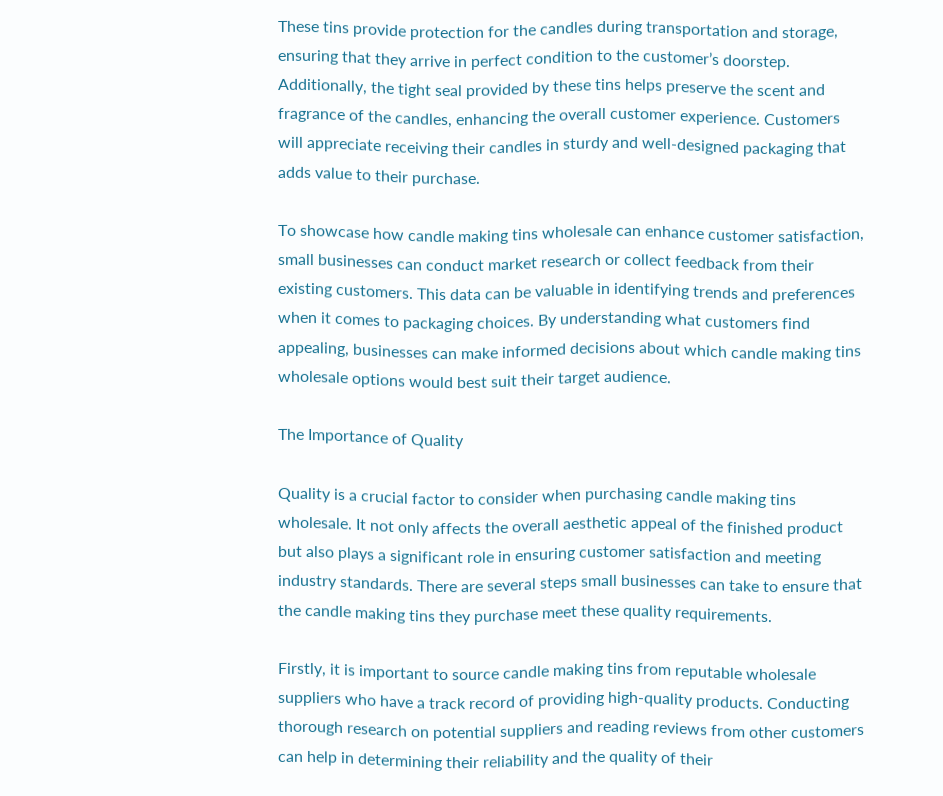These tins provide protection for the candles during transportation and storage, ensuring that they arrive in perfect condition to the customer’s doorstep. Additionally, the tight seal provided by these tins helps preserve the scent and fragrance of the candles, enhancing the overall customer experience. Customers will appreciate receiving their candles in sturdy and well-designed packaging that adds value to their purchase.

To showcase how candle making tins wholesale can enhance customer satisfaction, small businesses can conduct market research or collect feedback from their existing customers. This data can be valuable in identifying trends and preferences when it comes to packaging choices. By understanding what customers find appealing, businesses can make informed decisions about which candle making tins wholesale options would best suit their target audience.

The Importance of Quality

Quality is a crucial factor to consider when purchasing candle making tins wholesale. It not only affects the overall aesthetic appeal of the finished product but also plays a significant role in ensuring customer satisfaction and meeting industry standards. There are several steps small businesses can take to ensure that the candle making tins they purchase meet these quality requirements.

Firstly, it is important to source candle making tins from reputable wholesale suppliers who have a track record of providing high-quality products. Conducting thorough research on potential suppliers and reading reviews from other customers can help in determining their reliability and the quality of their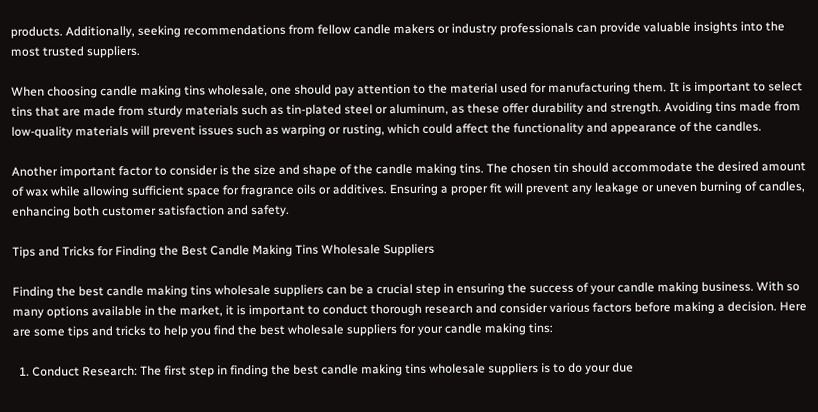products. Additionally, seeking recommendations from fellow candle makers or industry professionals can provide valuable insights into the most trusted suppliers.

When choosing candle making tins wholesale, one should pay attention to the material used for manufacturing them. It is important to select tins that are made from sturdy materials such as tin-plated steel or aluminum, as these offer durability and strength. Avoiding tins made from low-quality materials will prevent issues such as warping or rusting, which could affect the functionality and appearance of the candles.

Another important factor to consider is the size and shape of the candle making tins. The chosen tin should accommodate the desired amount of wax while allowing sufficient space for fragrance oils or additives. Ensuring a proper fit will prevent any leakage or uneven burning of candles, enhancing both customer satisfaction and safety.

Tips and Tricks for Finding the Best Candle Making Tins Wholesale Suppliers

Finding the best candle making tins wholesale suppliers can be a crucial step in ensuring the success of your candle making business. With so many options available in the market, it is important to conduct thorough research and consider various factors before making a decision. Here are some tips and tricks to help you find the best wholesale suppliers for your candle making tins:

  1. Conduct Research: The first step in finding the best candle making tins wholesale suppliers is to do your due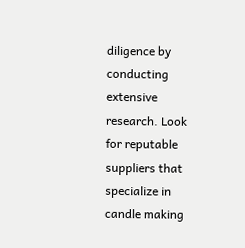diligence by conducting extensive research. Look for reputable suppliers that specialize in candle making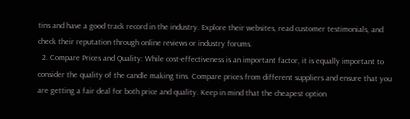tins and have a good track record in the industry. Explore their websites, read customer testimonials, and check their reputation through online reviews or industry forums.
  2. Compare Prices and Quality: While cost-effectiveness is an important factor, it is equally important to consider the quality of the candle making tins. Compare prices from different suppliers and ensure that you are getting a fair deal for both price and quality. Keep in mind that the cheapest option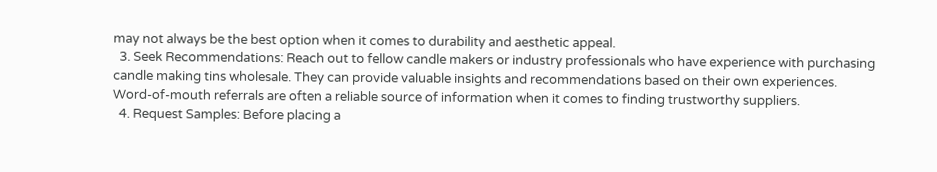may not always be the best option when it comes to durability and aesthetic appeal.
  3. Seek Recommendations: Reach out to fellow candle makers or industry professionals who have experience with purchasing candle making tins wholesale. They can provide valuable insights and recommendations based on their own experiences. Word-of-mouth referrals are often a reliable source of information when it comes to finding trustworthy suppliers.
  4. Request Samples: Before placing a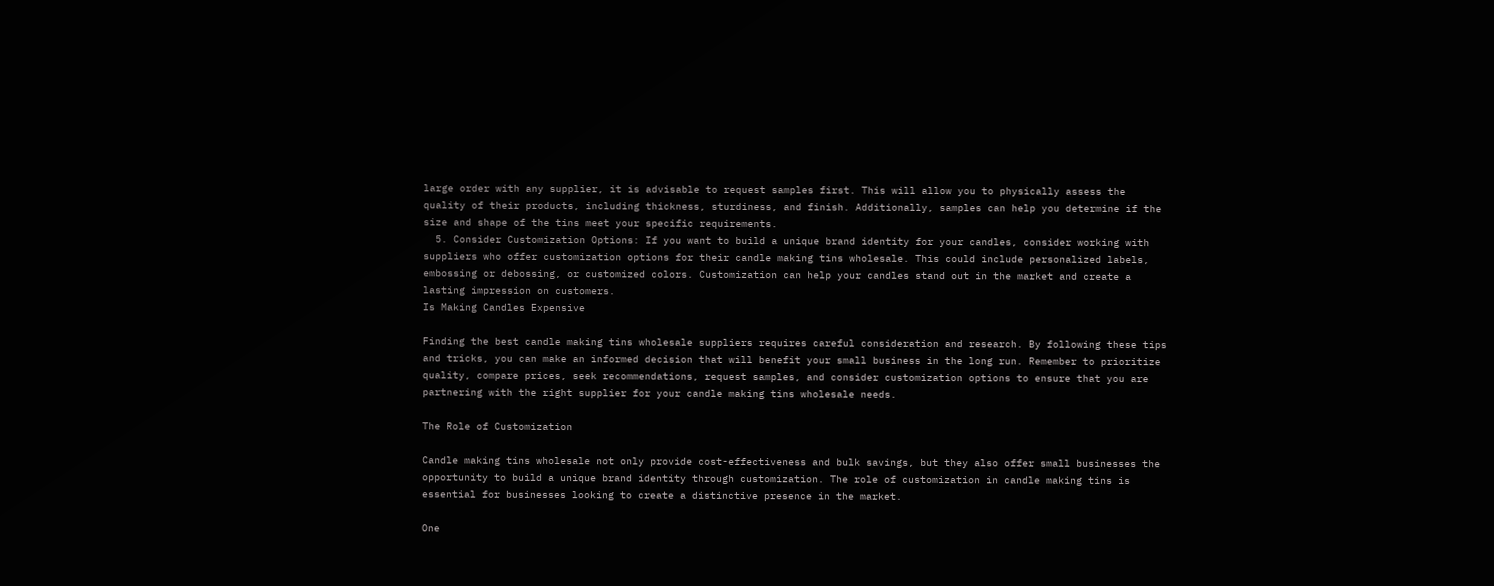large order with any supplier, it is advisable to request samples first. This will allow you to physically assess the quality of their products, including thickness, sturdiness, and finish. Additionally, samples can help you determine if the size and shape of the tins meet your specific requirements.
  5. Consider Customization Options: If you want to build a unique brand identity for your candles, consider working with suppliers who offer customization options for their candle making tins wholesale. This could include personalized labels, embossing or debossing, or customized colors. Customization can help your candles stand out in the market and create a lasting impression on customers.
Is Making Candles Expensive

Finding the best candle making tins wholesale suppliers requires careful consideration and research. By following these tips and tricks, you can make an informed decision that will benefit your small business in the long run. Remember to prioritize quality, compare prices, seek recommendations, request samples, and consider customization options to ensure that you are partnering with the right supplier for your candle making tins wholesale needs.

The Role of Customization

Candle making tins wholesale not only provide cost-effectiveness and bulk savings, but they also offer small businesses the opportunity to build a unique brand identity through customization. The role of customization in candle making tins is essential for businesses looking to create a distinctive presence in the market.

One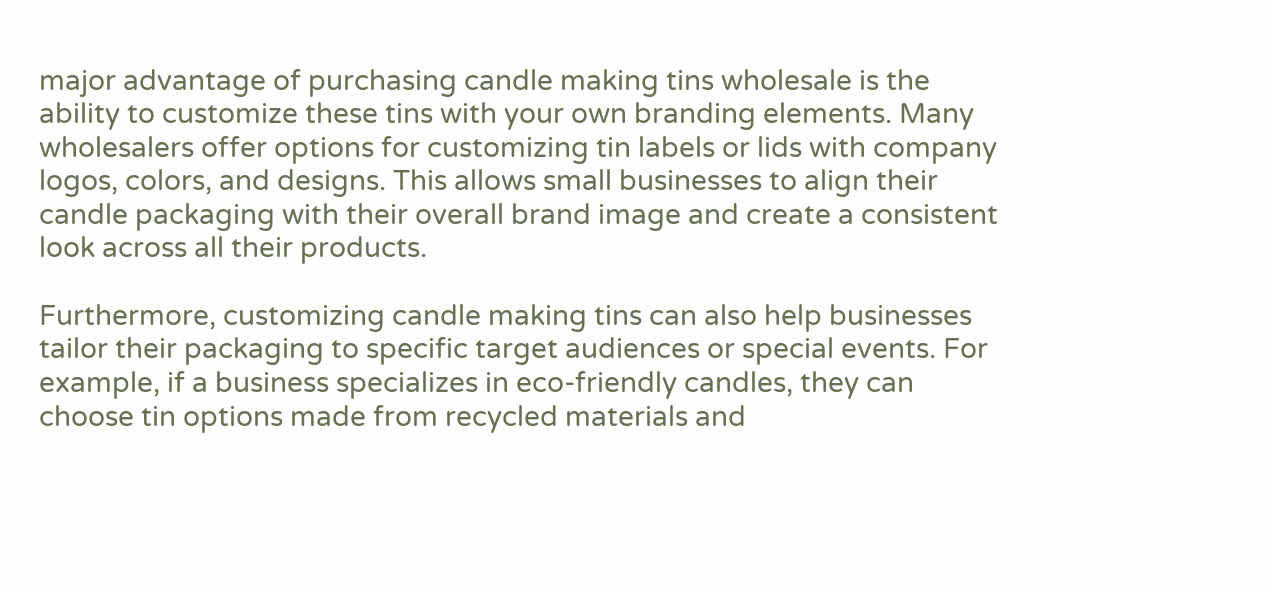major advantage of purchasing candle making tins wholesale is the ability to customize these tins with your own branding elements. Many wholesalers offer options for customizing tin labels or lids with company logos, colors, and designs. This allows small businesses to align their candle packaging with their overall brand image and create a consistent look across all their products.

Furthermore, customizing candle making tins can also help businesses tailor their packaging to specific target audiences or special events. For example, if a business specializes in eco-friendly candles, they can choose tin options made from recycled materials and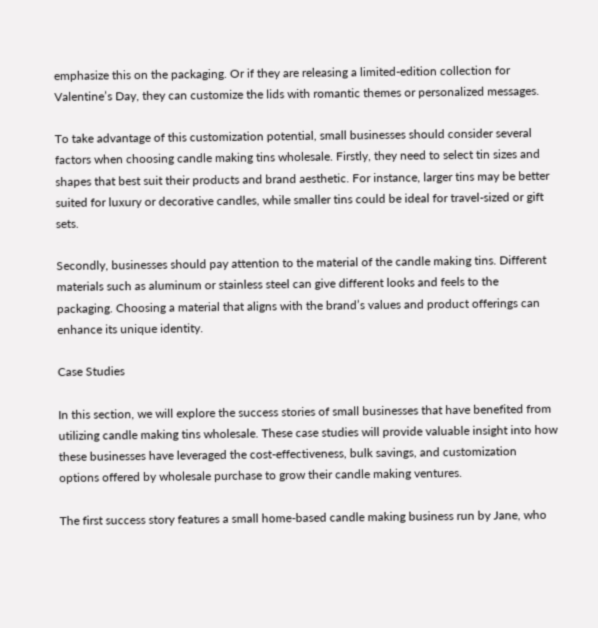emphasize this on the packaging. Or if they are releasing a limited-edition collection for Valentine’s Day, they can customize the lids with romantic themes or personalized messages.

To take advantage of this customization potential, small businesses should consider several factors when choosing candle making tins wholesale. Firstly, they need to select tin sizes and shapes that best suit their products and brand aesthetic. For instance, larger tins may be better suited for luxury or decorative candles, while smaller tins could be ideal for travel-sized or gift sets.

Secondly, businesses should pay attention to the material of the candle making tins. Different materials such as aluminum or stainless steel can give different looks and feels to the packaging. Choosing a material that aligns with the brand’s values and product offerings can enhance its unique identity.

Case Studies

In this section, we will explore the success stories of small businesses that have benefited from utilizing candle making tins wholesale. These case studies will provide valuable insight into how these businesses have leveraged the cost-effectiveness, bulk savings, and customization options offered by wholesale purchase to grow their candle making ventures.

The first success story features a small home-based candle making business run by Jane, who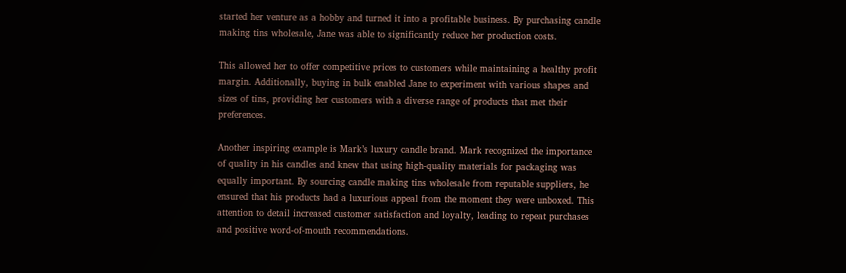started her venture as a hobby and turned it into a profitable business. By purchasing candle making tins wholesale, Jane was able to significantly reduce her production costs.

This allowed her to offer competitive prices to customers while maintaining a healthy profit margin. Additionally, buying in bulk enabled Jane to experiment with various shapes and sizes of tins, providing her customers with a diverse range of products that met their preferences.

Another inspiring example is Mark’s luxury candle brand. Mark recognized the importance of quality in his candles and knew that using high-quality materials for packaging was equally important. By sourcing candle making tins wholesale from reputable suppliers, he ensured that his products had a luxurious appeal from the moment they were unboxed. This attention to detail increased customer satisfaction and loyalty, leading to repeat purchases and positive word-of-mouth recommendations.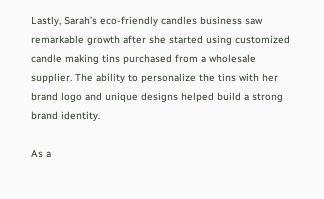Lastly, Sarah’s eco-friendly candles business saw remarkable growth after she started using customized candle making tins purchased from a wholesale supplier. The ability to personalize the tins with her brand logo and unique designs helped build a strong brand identity.

As a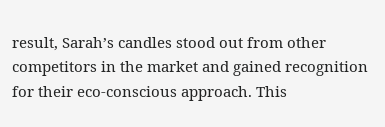result, Sarah’s candles stood out from other competitors in the market and gained recognition for their eco-conscious approach. This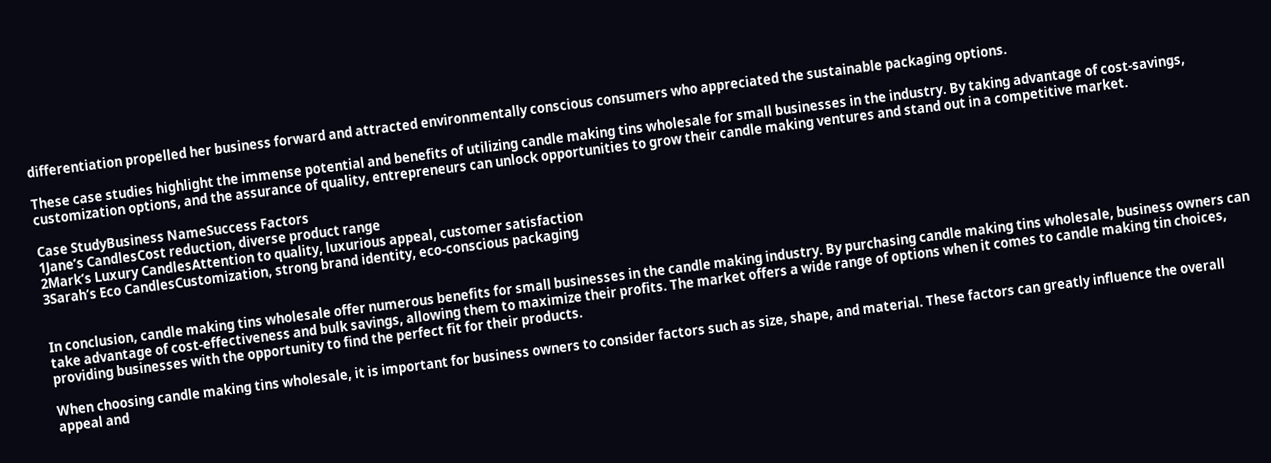differentiation propelled her business forward and attracted environmentally conscious consumers who appreciated the sustainable packaging options.

These case studies highlight the immense potential and benefits of utilizing candle making tins wholesale for small businesses in the industry. By taking advantage of cost-savings, customization options, and the assurance of quality, entrepreneurs can unlock opportunities to grow their candle making ventures and stand out in a competitive market.

Case StudyBusiness NameSuccess Factors
1Jane’s CandlesCost reduction, diverse product range
2Mark’s Luxury CandlesAttention to quality, luxurious appeal, customer satisfaction
3Sarah’s Eco CandlesCustomization, strong brand identity, eco-conscious packaging


In conclusion, candle making tins wholesale offer numerous benefits for small businesses in the candle making industry. By purchasing candle making tins wholesale, business owners can take advantage of cost-effectiveness and bulk savings, allowing them to maximize their profits. The market offers a wide range of options when it comes to candle making tin choices, providing businesses with the opportunity to find the perfect fit for their products.

When choosing candle making tins wholesale, it is important for business owners to consider factors such as size, shape, and material. These factors can greatly influence the overall appeal and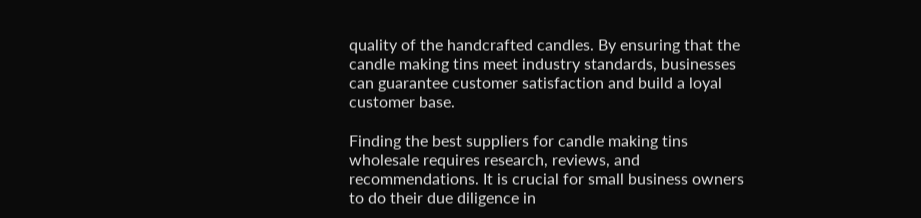quality of the handcrafted candles. By ensuring that the candle making tins meet industry standards, businesses can guarantee customer satisfaction and build a loyal customer base.

Finding the best suppliers for candle making tins wholesale requires research, reviews, and recommendations. It is crucial for small business owners to do their due diligence in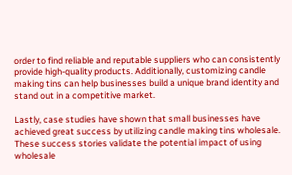order to find reliable and reputable suppliers who can consistently provide high-quality products. Additionally, customizing candle making tins can help businesses build a unique brand identity and stand out in a competitive market.

Lastly, case studies have shown that small businesses have achieved great success by utilizing candle making tins wholesale. These success stories validate the potential impact of using wholesale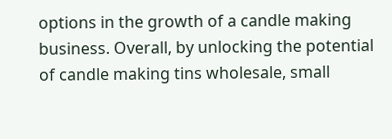options in the growth of a candle making business. Overall, by unlocking the potential of candle making tins wholesale, small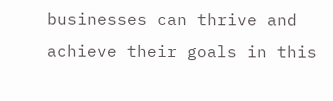businesses can thrive and achieve their goals in this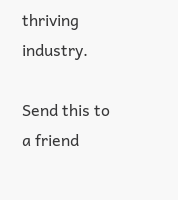thriving industry.

Send this to a friend